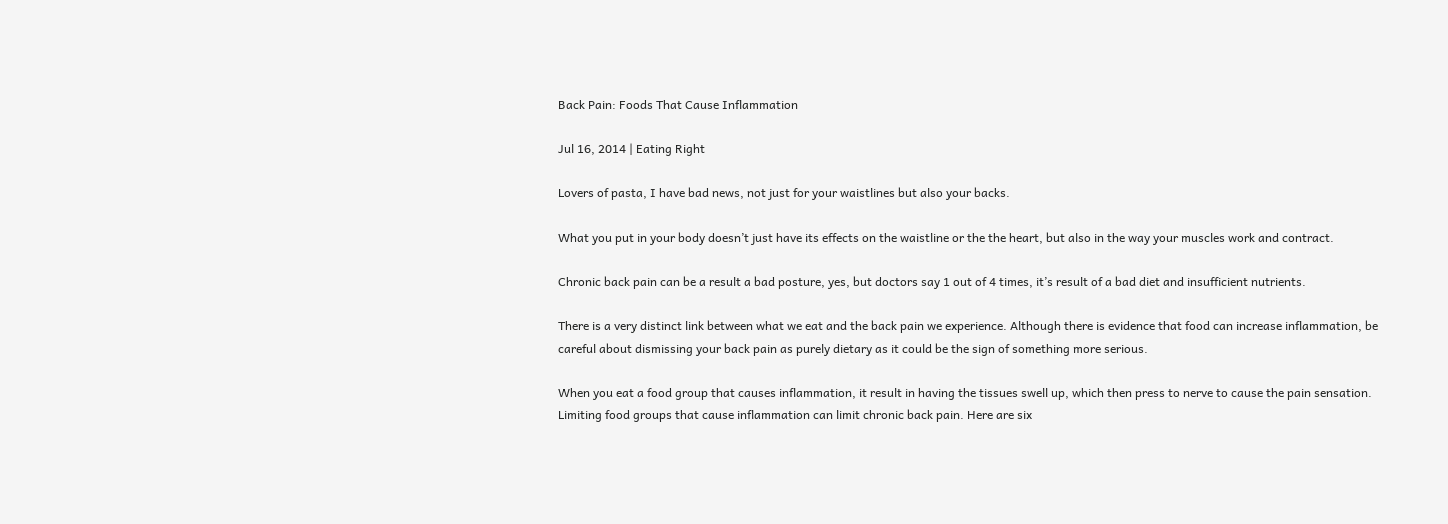Back Pain: Foods That Cause Inflammation

Jul 16, 2014 | Eating Right

Lovers of pasta, I have bad news, not just for your waistlines but also your backs.

What you put in your body doesn’t just have its effects on the waistline or the the heart, but also in the way your muscles work and contract.

Chronic back pain can be a result a bad posture, yes, but doctors say 1 out of 4 times, it’s result of a bad diet and insufficient nutrients.

There is a very distinct link between what we eat and the back pain we experience. Although there is evidence that food can increase inflammation, be careful about dismissing your back pain as purely dietary as it could be the sign of something more serious.

When you eat a food group that causes inflammation, it result in having the tissues swell up, which then press to nerve to cause the pain sensation. Limiting food groups that cause inflammation can limit chronic back pain. Here are six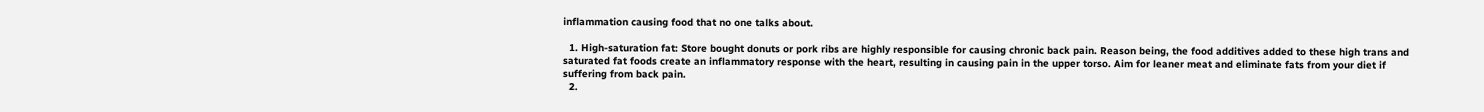inflammation causing food that no one talks about.

  1. High-saturation fat: Store bought donuts or pork ribs are highly responsible for causing chronic back pain. Reason being, the food additives added to these high trans and saturated fat foods create an inflammatory response with the heart, resulting in causing pain in the upper torso. Aim for leaner meat and eliminate fats from your diet if suffering from back pain.
  2.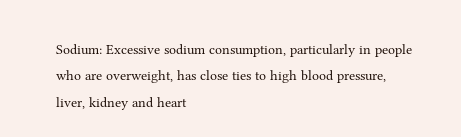Sodium: Excessive sodium consumption, particularly in people who are overweight, has close ties to high blood pressure, liver, kidney and heart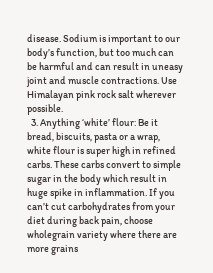disease. Sodium is important to our body’s function, but too much can be harmful and can result in uneasy joint and muscle contractions. Use Himalayan pink rock salt wherever possible.
  3. Anything ‘white’ flour: Be it bread, biscuits, pasta or a wrap, white flour is super high in refined carbs. These carbs convert to simple sugar in the body which result in huge spike in inflammation. If you can’t cut carbohydrates from your diet during back pain, choose wholegrain variety where there are more grains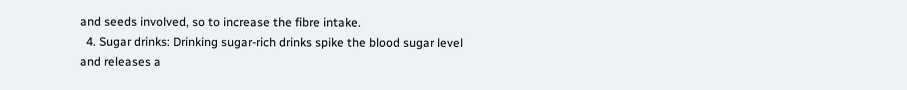and seeds involved, so to increase the fibre intake.
  4. Sugar drinks: Drinking sugar-rich drinks spike the blood sugar level and releases a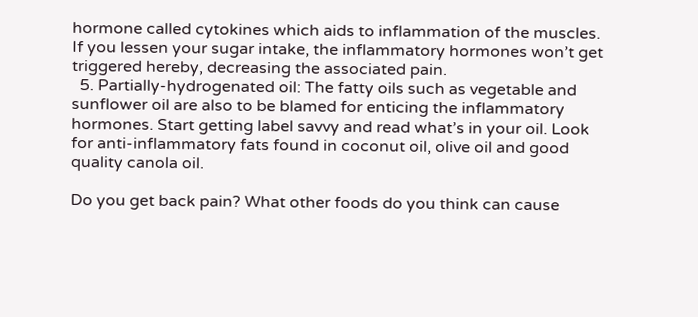hormone called cytokines which aids to inflammation of the muscles. If you lessen your sugar intake, the inflammatory hormones won’t get triggered hereby, decreasing the associated pain.
  5. Partially-hydrogenated oil: The fatty oils such as vegetable and sunflower oil are also to be blamed for enticing the inflammatory hormones. Start getting label savvy and read what’s in your oil. Look for anti-inflammatory fats found in coconut oil, olive oil and good quality canola oil.

Do you get back pain? What other foods do you think can cause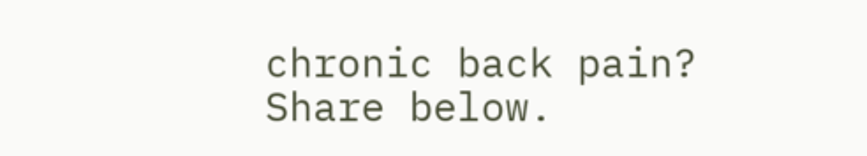chronic back pain? Share below.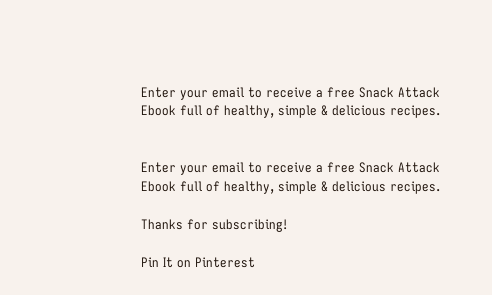Enter your email to receive a free Snack Attack Ebook full of healthy, simple & delicious recipes.


Enter your email to receive a free Snack Attack Ebook full of healthy, simple & delicious recipes.

Thanks for subscribing!

Pin It on Pinterest